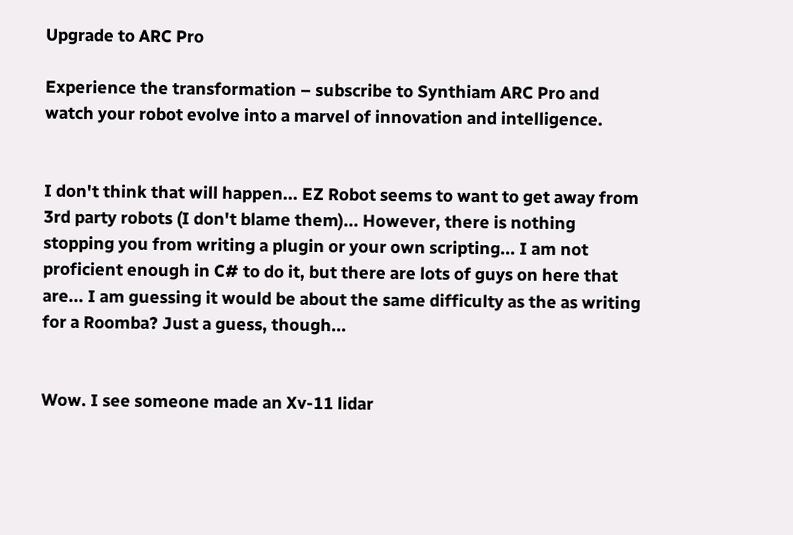Upgrade to ARC Pro

Experience the transformation – subscribe to Synthiam ARC Pro and watch your robot evolve into a marvel of innovation and intelligence.


I don't think that will happen... EZ Robot seems to want to get away from 3rd party robots (I don't blame them)... However, there is nothing stopping you from writing a plugin or your own scripting... I am not proficient enough in C# to do it, but there are lots of guys on here that are... I am guessing it would be about the same difficulty as the as writing for a Roomba? Just a guess, though...


Wow. I see someone made an Xv-11 lidar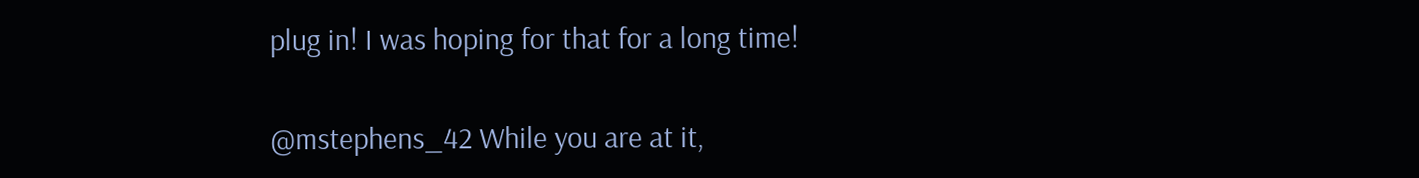plug in! I was hoping for that for a long time!


@mstephens_42 While you are at it,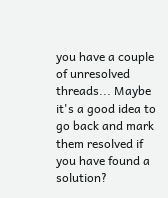you have a couple of unresolved threads... Maybe it's a good idea to go back and mark them resolved if you have found a solution?